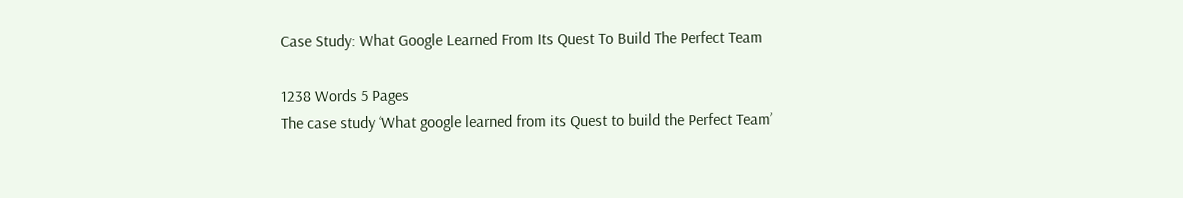Case Study: What Google Learned From Its Quest To Build The Perfect Team

1238 Words 5 Pages
The case study ‘What google learned from its Quest to build the Perfect Team’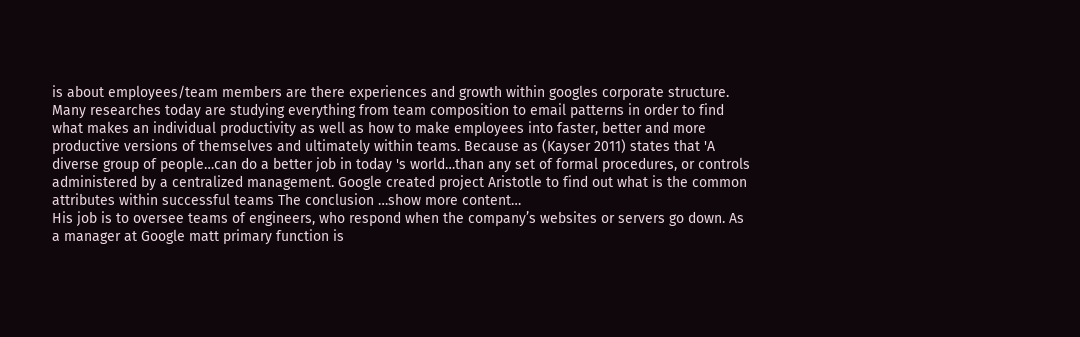is about employees/team members are there experiences and growth within googles corporate structure. Many researches today are studying everything from team composition to email patterns in order to find what makes an individual productivity as well as how to make employees into faster, better and more productive versions of themselves and ultimately within teams. Because as (Kayser 2011) states that 'A diverse group of people…can do a better job in today 's world…than any set of formal procedures, or controls administered by a centralized management. Google created project Aristotle to find out what is the common attributes within successful teams The conclusion …show more content…
His job is to oversee teams of engineers, who respond when the company’s websites or servers go down. As a manager at Google matt primary function is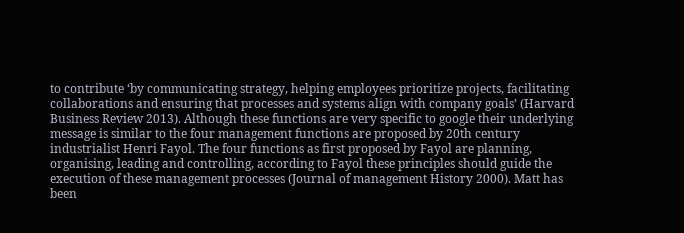to contribute ‘by communicating strategy, helping employees prioritize projects, facilitating collaborations and ensuring that processes and systems align with company goals’ (Harvard Business Review 2013). Although these functions are very specific to google their underlying message is similar to the four management functions are proposed by 20th century industrialist Henri Fayol. The four functions as first proposed by Fayol are planning, organising, leading and controlling, according to Fayol these principles should guide the execution of these management processes (Journal of management History 2000). Matt has been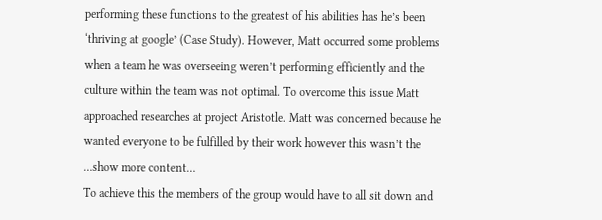performing these functions to the greatest of his abilities has he’s been ‘thriving at google’ (Case Study). However, Matt occurred some problems when a team he was overseeing weren’t performing efficiently and the culture within the team was not optimal. To overcome this issue Matt approached researches at project Aristotle. Matt was concerned because he wanted everyone to be fulfilled by their work however this wasn’t the …show more content…
To achieve this the members of the group would have to all sit down and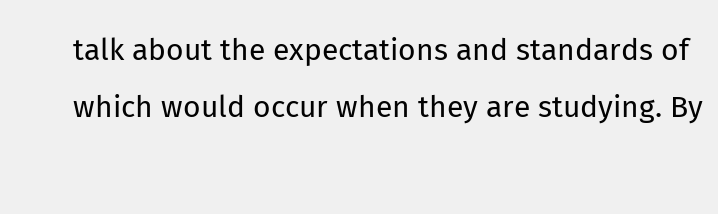talk about the expectations and standards of which would occur when they are studying. By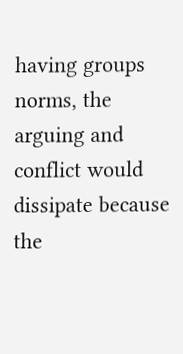having groups norms, the arguing and conflict would dissipate because the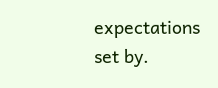expectations set by.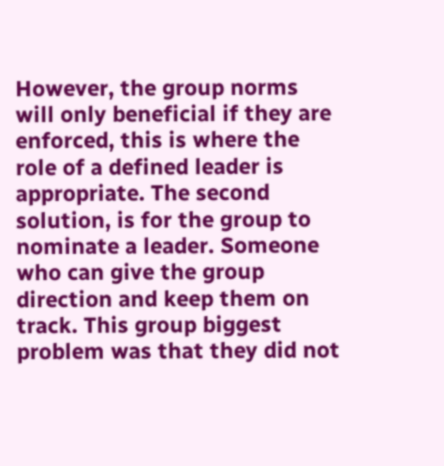However, the group norms will only beneficial if they are enforced, this is where the role of a defined leader is appropriate. The second solution, is for the group to nominate a leader. Someone who can give the group direction and keep them on track. This group biggest problem was that they did not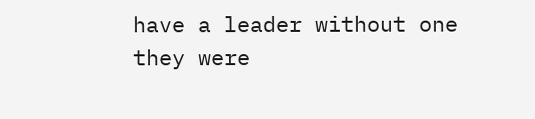have a leader without one they were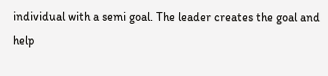individual with a semi goal. The leader creates the goal and help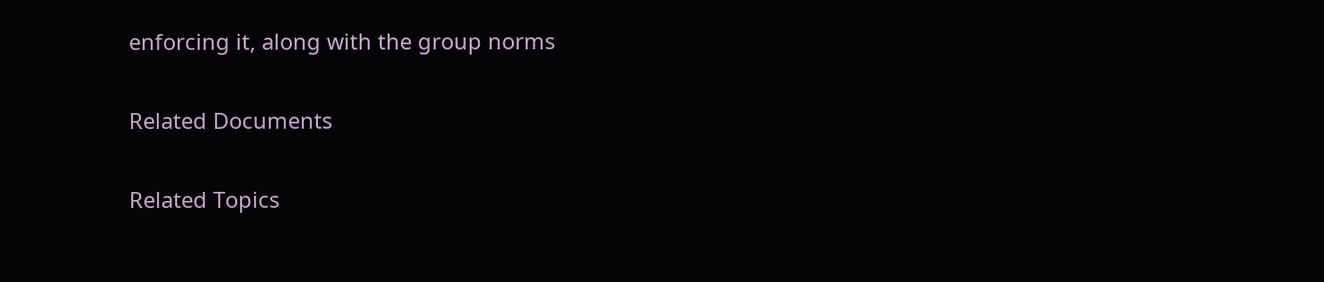enforcing it, along with the group norms

Related Documents

Related Topics